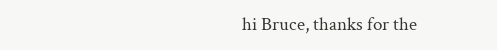hi Bruce, thanks for the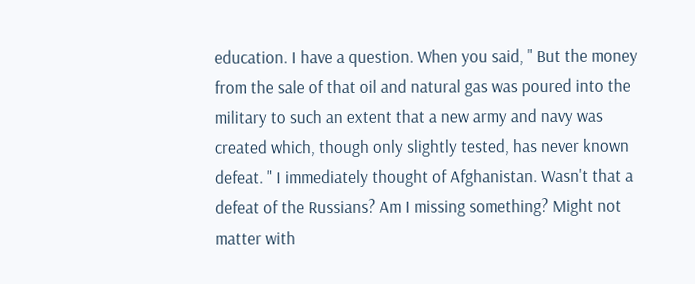education. I have a question. When you said, " But the money from the sale of that oil and natural gas was poured into the military to such an extent that a new army and navy was created which, though only slightly tested, has never known defeat. " I immediately thought of Afghanistan. Wasn't that a defeat of the Russians? Am I missing something? Might not matter with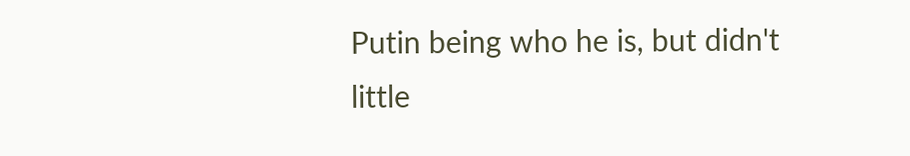Putin being who he is, but didn't little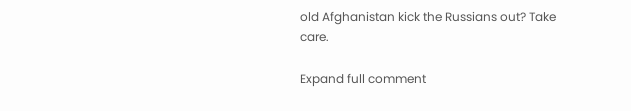old Afghanistan kick the Russians out? Take care.

Expand full comment